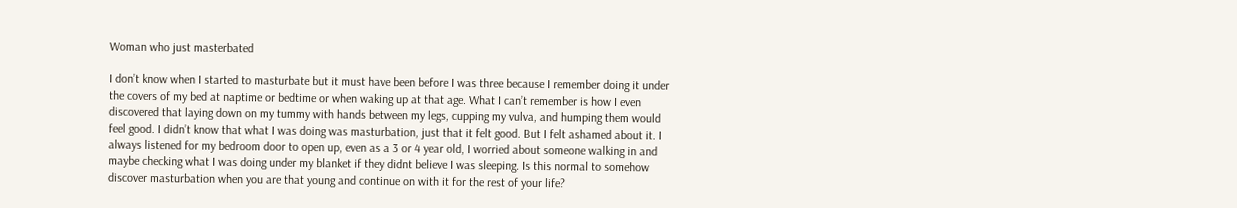Woman who just masterbated

I don’t know when I started to masturbate but it must have been before I was three because I remember doing it under the covers of my bed at naptime or bedtime or when waking up at that age. What I can’t remember is how I even discovered that laying down on my tummy with hands between my legs, cupping my vulva, and humping them would feel good. I didn’t know that what I was doing was masturbation, just that it felt good. But I felt ashamed about it. I always listened for my bedroom door to open up, even as a 3 or 4 year old, I worried about someone walking in and maybe checking what I was doing under my blanket if they didnt believe I was sleeping. Is this normal to somehow discover masturbation when you are that young and continue on with it for the rest of your life?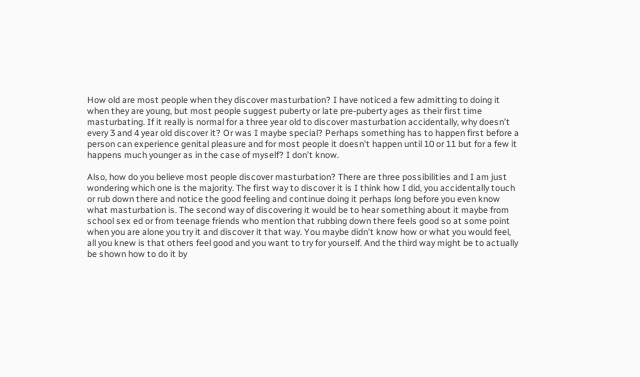How old are most people when they discover masturbation? I have noticed a few admitting to doing it when they are young, but most people suggest puberty or late pre-puberty ages as their first time masturbating. If it really is normal for a three year old to discover masturbation accidentally, why doesn’t every 3 and 4 year old discover it? Or was I maybe special? Perhaps something has to happen first before a person can experience genital pleasure and for most people it doesn’t happen until 10 or 11 but for a few it happens much younger as in the case of myself? I don’t know.

Also, how do you believe most people discover masturbation? There are three possibilities and I am just wondering which one is the majority. The first way to discover it is I think how I did, you accidentally touch or rub down there and notice the good feeling and continue doing it perhaps long before you even know what masturbation is. The second way of discovering it would be to hear something about it maybe from school sex ed or from teenage friends who mention that rubbing down there feels good so at some point when you are alone you try it and discover it that way. You maybe didn’t know how or what you would feel, all you knew is that others feel good and you want to try for yourself. And the third way might be to actually be shown how to do it by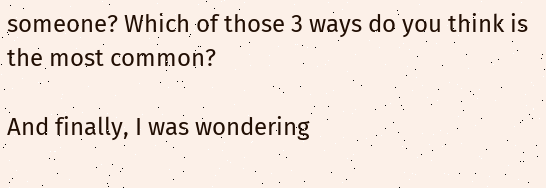someone? Which of those 3 ways do you think is the most common?

And finally, I was wondering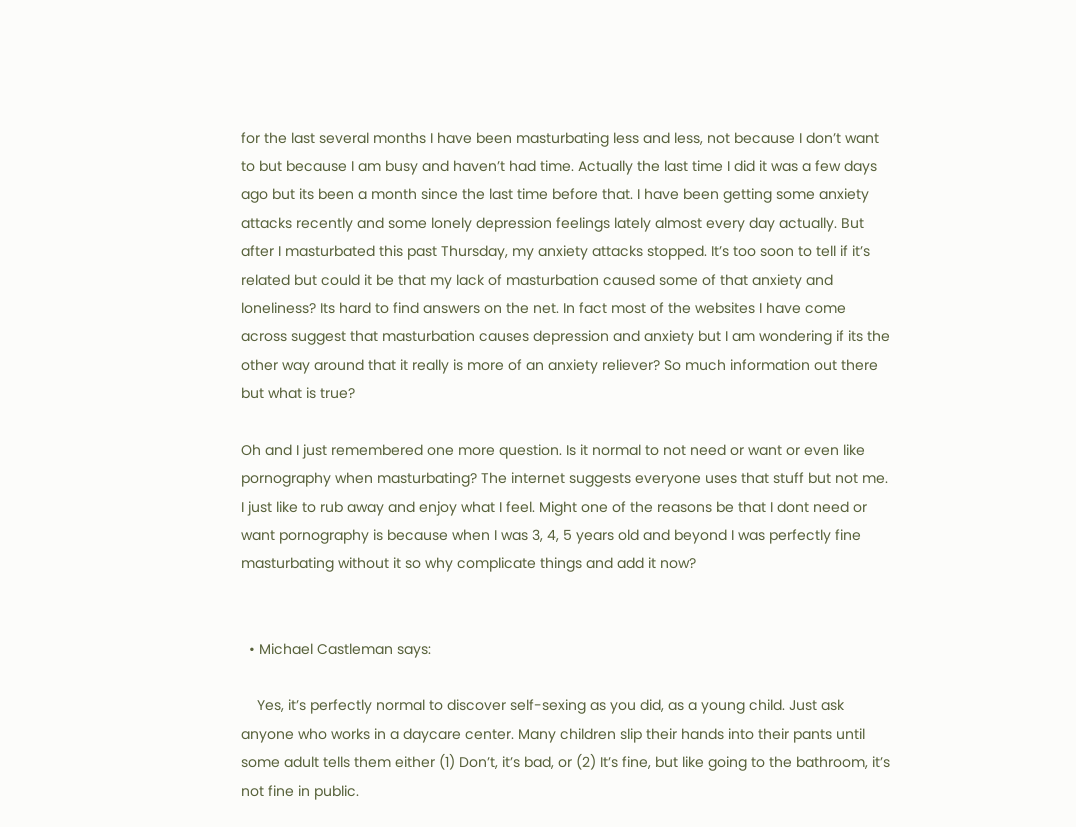for the last several months I have been masturbating less and less, not because I don’t want to but because I am busy and haven’t had time. Actually the last time I did it was a few days ago but its been a month since the last time before that. I have been getting some anxiety attacks recently and some lonely depression feelings lately almost every day actually. But after I masturbated this past Thursday, my anxiety attacks stopped. It’s too soon to tell if it’s related but could it be that my lack of masturbation caused some of that anxiety and loneliness? Its hard to find answers on the net. In fact most of the websites I have come across suggest that masturbation causes depression and anxiety but I am wondering if its the other way around that it really is more of an anxiety reliever? So much information out there but what is true?

Oh and I just remembered one more question. Is it normal to not need or want or even like pornography when masturbating? The internet suggests everyone uses that stuff but not me. I just like to rub away and enjoy what I feel. Might one of the reasons be that I dont need or want pornography is because when I was 3, 4, 5 years old and beyond I was perfectly fine masturbating without it so why complicate things and add it now?


  • Michael Castleman says:

    Yes, it’s perfectly normal to discover self-sexing as you did, as a young child. Just ask anyone who works in a daycare center. Many children slip their hands into their pants until some adult tells them either (1) Don’t, it’s bad, or (2) It’s fine, but like going to the bathroom, it’s not fine in public.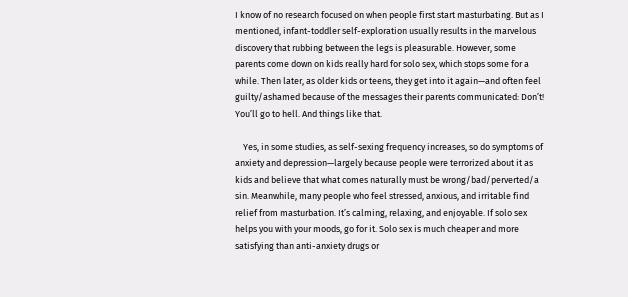I know of no research focused on when people first start masturbating. But as I mentioned, infant-toddler self-exploration usually results in the marvelous discovery that rubbing between the legs is pleasurable. However, some parents come down on kids really hard for solo sex, which stops some for a while. Then later, as older kids or teens, they get into it again—and often feel guilty/ashamed because of the messages their parents communicated: Don’t! You’ll go to hell. And things like that.

    Yes, in some studies, as self-sexing frequency increases, so do symptoms of anxiety and depression—largely because people were terrorized about it as kids and believe that what comes naturally must be wrong/bad/perverted/a sin. Meanwhile, many people who feel stressed, anxious, and irritable find relief from masturbation. It’s calming, relaxing, and enjoyable. If solo sex helps you with your moods, go for it. Solo sex is much cheaper and more satisfying than anti-anxiety drugs or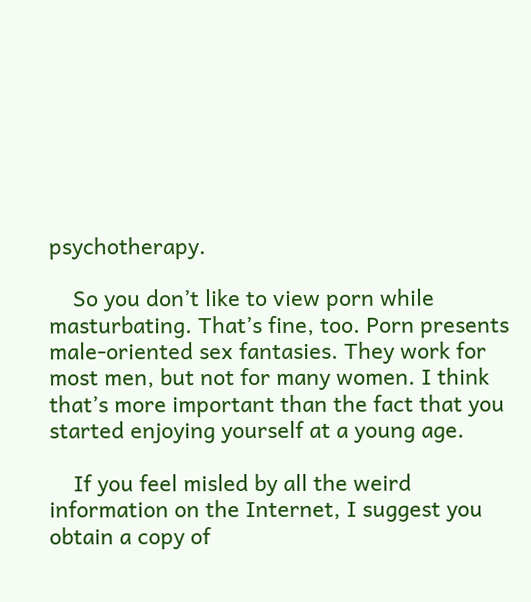psychotherapy.

    So you don’t like to view porn while masturbating. That’s fine, too. Porn presents male-oriented sex fantasies. They work for most men, but not for many women. I think that’s more important than the fact that you started enjoying yourself at a young age.

    If you feel misled by all the weird information on the Internet, I suggest you obtain a copy of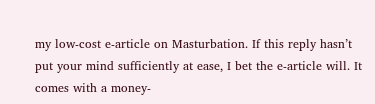my low-cost e-article on Masturbation. If this reply hasn’t put your mind sufficiently at ease, I bet the e-article will. It comes with a money-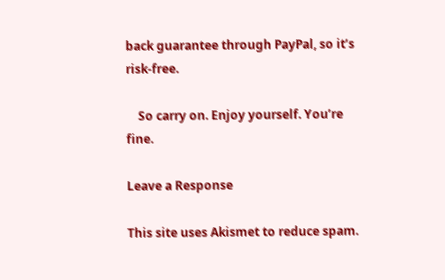back guarantee through PayPal, so it’s risk-free.

    So carry on. Enjoy yourself. You’re fine.

Leave a Response

This site uses Akismet to reduce spam.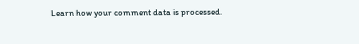Learn how your comment data is processed.